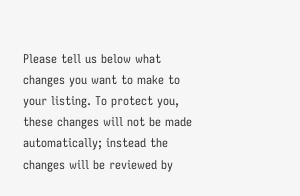Please tell us below what changes you want to make to your listing. To protect you, these changes will not be made automatically; instead the changes will be reviewed by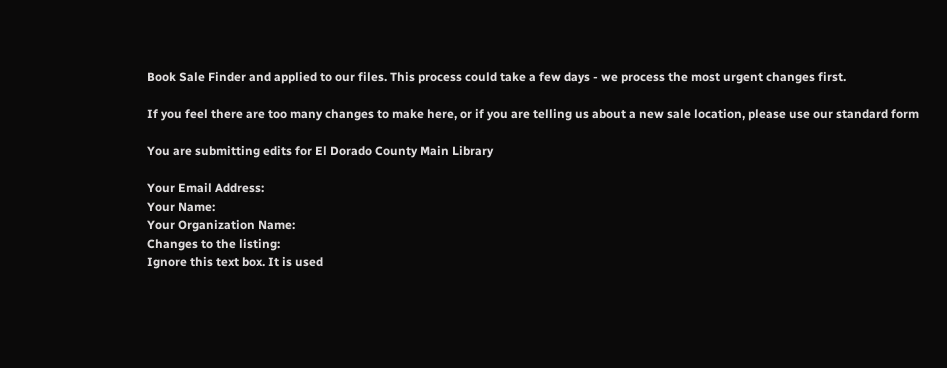Book Sale Finder and applied to our files. This process could take a few days - we process the most urgent changes first.

If you feel there are too many changes to make here, or if you are telling us about a new sale location, please use our standard form

You are submitting edits for El Dorado County Main Library

Your Email Address:
Your Name:
Your Organization Name:
Changes to the listing:
Ignore this text box. It is used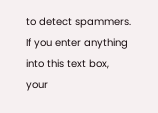to detect spammers. If you enter anything into this text box, your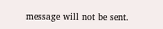message will not be sent.